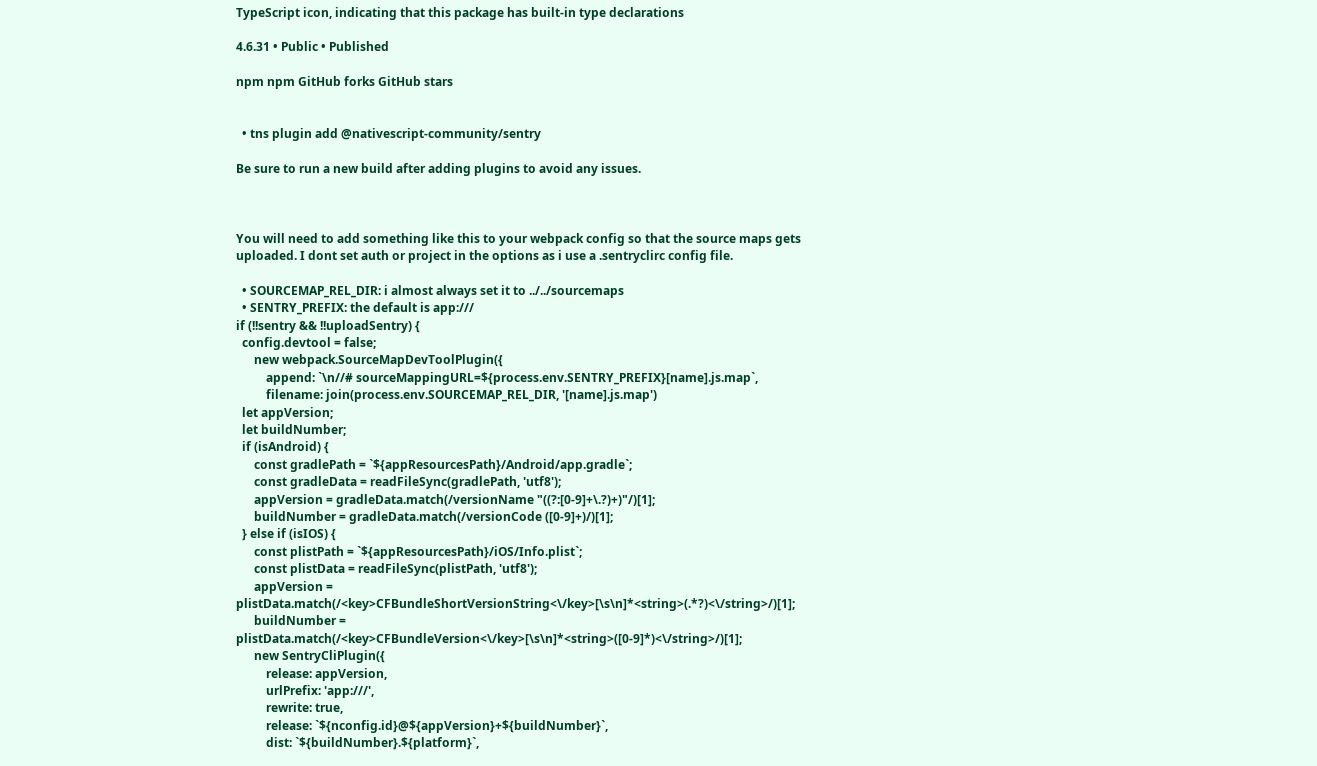TypeScript icon, indicating that this package has built-in type declarations

4.6.31 • Public • Published

npm npm GitHub forks GitHub stars


  • tns plugin add @nativescript-community/sentry

Be sure to run a new build after adding plugins to avoid any issues.



You will need to add something like this to your webpack config so that the source maps gets uploaded. I dont set auth or project in the options as i use a .sentryclirc config file.

  • SOURCEMAP_REL_DIR: i almost always set it to ../../sourcemaps
  • SENTRY_PREFIX: the default is app:///
if (!!sentry && !!uploadSentry) {
  config.devtool = false;
      new webpack.SourceMapDevToolPlugin({
          append: `\n//# sourceMappingURL=${process.env.SENTRY_PREFIX}[name].js.map`,
          filename: join(process.env.SOURCEMAP_REL_DIR, '[name].js.map')
  let appVersion;
  let buildNumber;
  if (isAndroid) {
      const gradlePath = `${appResourcesPath}/Android/app.gradle`;
      const gradleData = readFileSync(gradlePath, 'utf8');
      appVersion = gradleData.match(/versionName "((?:[0-9]+\.?)+)"/)[1];
      buildNumber = gradleData.match(/versionCode ([0-9]+)/)[1];
  } else if (isIOS) {
      const plistPath = `${appResourcesPath}/iOS/Info.plist`;
      const plistData = readFileSync(plistPath, 'utf8');
      appVersion = plistData.match(/<key>CFBundleShortVersionString<\/key>[\s\n]*<string>(.*?)<\/string>/)[1];
      buildNumber = plistData.match(/<key>CFBundleVersion<\/key>[\s\n]*<string>([0-9]*)<\/string>/)[1];
      new SentryCliPlugin({
          release: appVersion,
          urlPrefix: 'app:///',
          rewrite: true,
          release: `${nconfig.id}@${appVersion}+${buildNumber}`,
          dist: `${buildNumber}.${platform}`,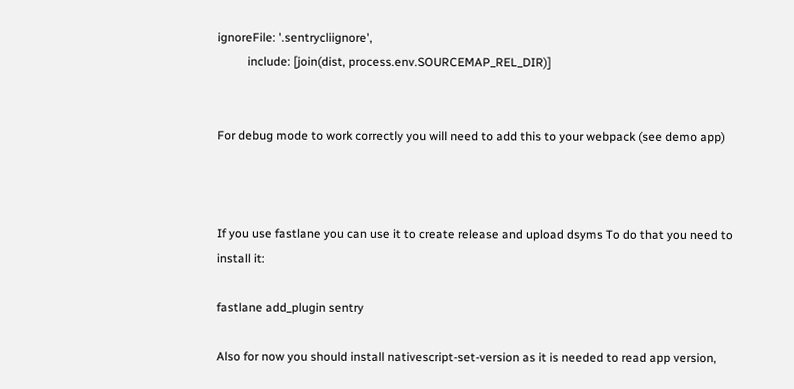ignoreFile: '.sentrycliignore',
          include: [join(dist, process.env.SOURCEMAP_REL_DIR)]


For debug mode to work correctly you will need to add this to your webpack (see demo app)



If you use fastlane you can use it to create release and upload dsyms To do that you need to install it:

fastlane add_plugin sentry

Also for now you should install nativescript-set-version as it is needed to read app version,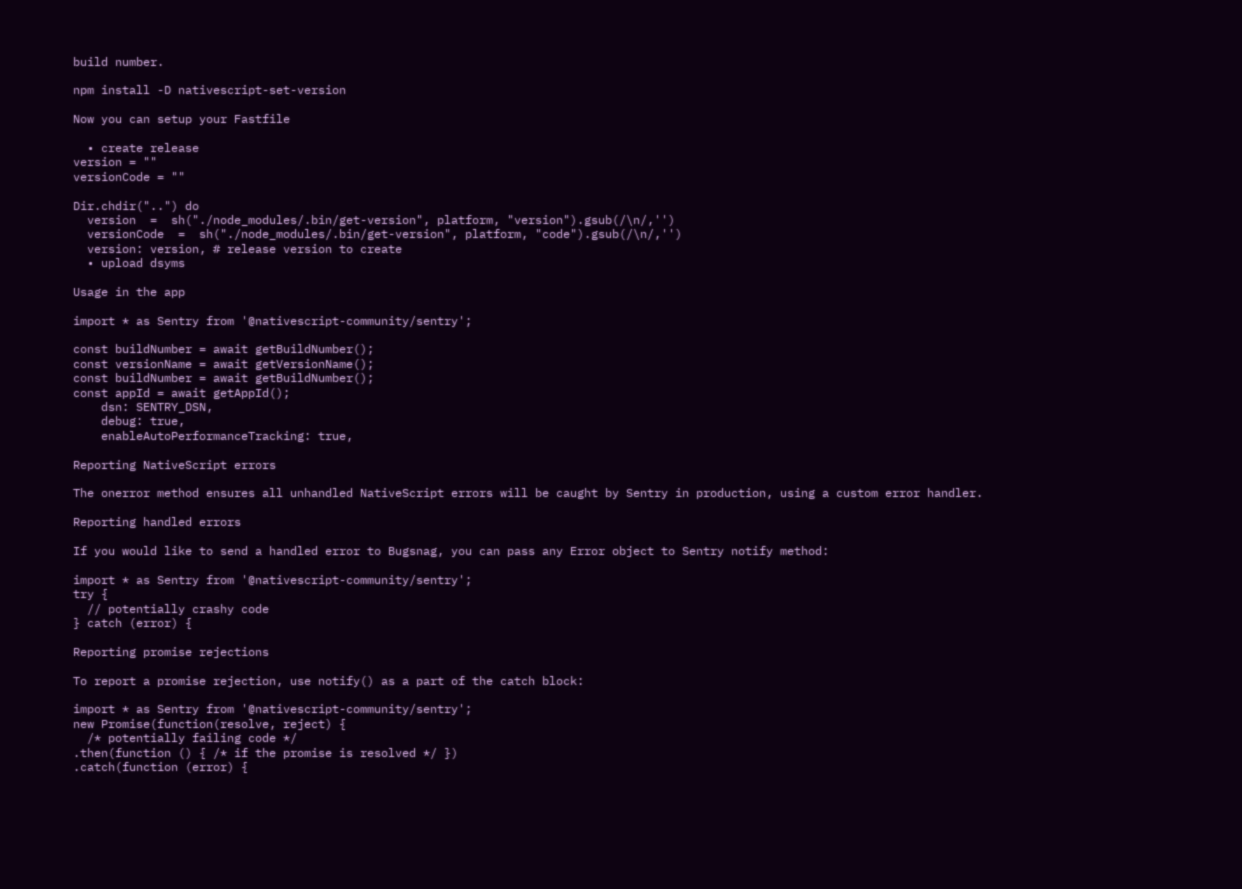build number.

npm install -D nativescript-set-version

Now you can setup your Fastfile

  • create release
version = ""
versionCode = ""

Dir.chdir("..") do
  version  =  sh("./node_modules/.bin/get-version", platform, "version").gsub(/\n/,'')
  versionCode  =  sh("./node_modules/.bin/get-version", platform, "code").gsub(/\n/,'')
  version: version, # release version to create
  • upload dsyms

Usage in the app

import * as Sentry from '@nativescript-community/sentry';

const buildNumber = await getBuildNumber();
const versionName = await getVersionName();
const buildNumber = await getBuildNumber();
const appId = await getAppId();
    dsn: SENTRY_DSN,
    debug: true,
    enableAutoPerformanceTracking: true,

Reporting NativeScript errors

The onerror method ensures all unhandled NativeScript errors will be caught by Sentry in production, using a custom error handler.

Reporting handled errors

If you would like to send a handled error to Bugsnag, you can pass any Error object to Sentry notify method:

import * as Sentry from '@nativescript-community/sentry';
try {
  // potentially crashy code
} catch (error) {

Reporting promise rejections

To report a promise rejection, use notify() as a part of the catch block:

import * as Sentry from '@nativescript-community/sentry';
new Promise(function(resolve, reject) {
  /* potentially failing code */
.then(function () { /* if the promise is resolved */ })
.catch(function (error) {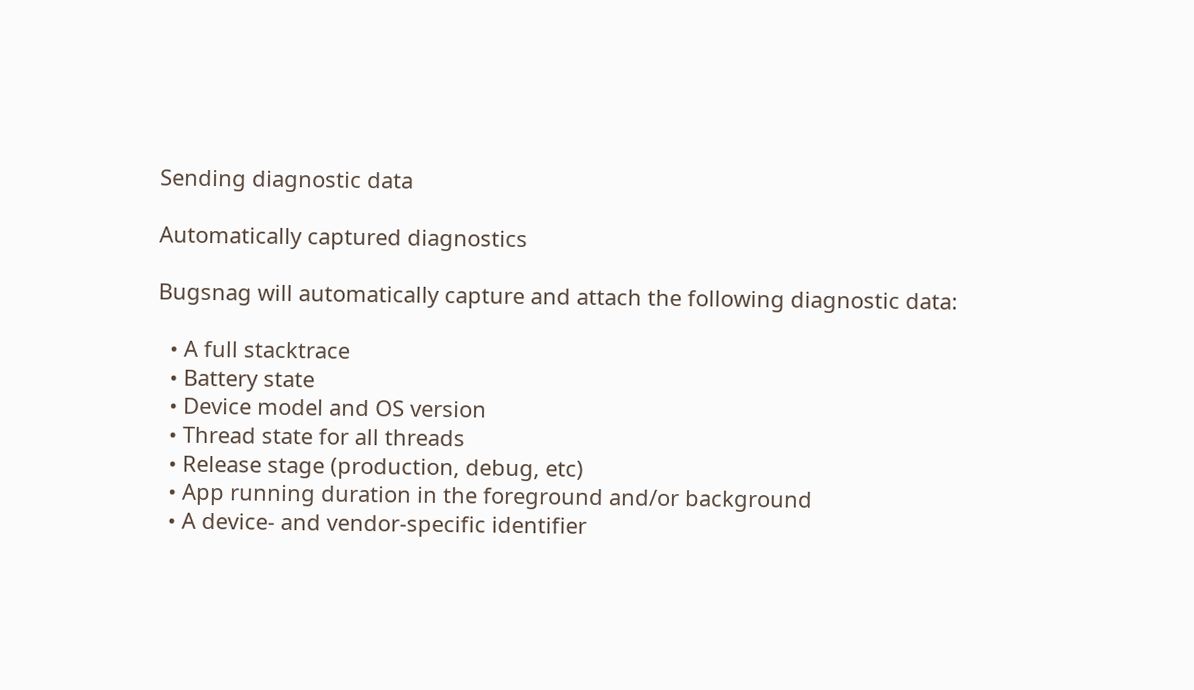Sending diagnostic data

Automatically captured diagnostics

Bugsnag will automatically capture and attach the following diagnostic data:

  • A full stacktrace
  • Battery state
  • Device model and OS version
  • Thread state for all threads
  • Release stage (production, debug, etc)
  • App running duration in the foreground and/or background
  • A device- and vendor-specific identifier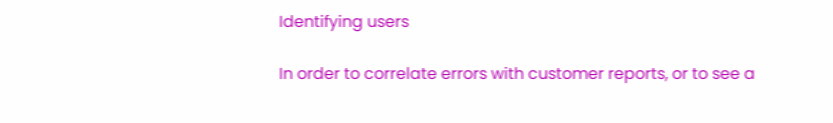Identifying users

In order to correlate errors with customer reports, or to see a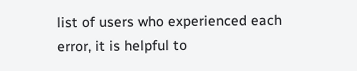list of users who experienced each error, it is helpful to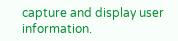capture and display user information.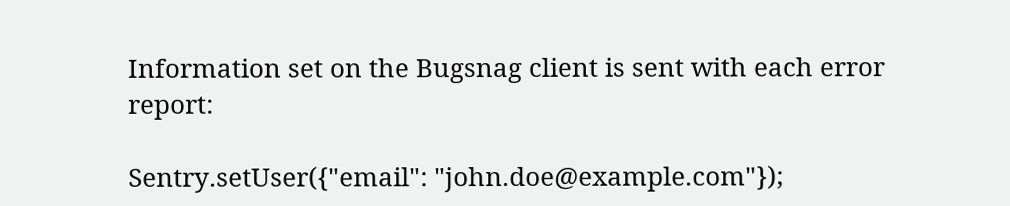Information set on the Bugsnag client is sent with each error report:

Sentry.setUser({"email": "john.doe@example.com"});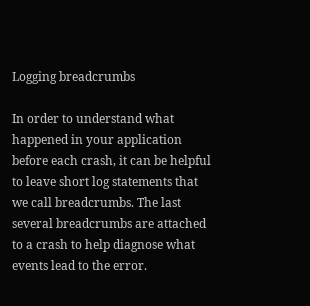Logging breadcrumbs

In order to understand what happened in your application before each crash, it can be helpful to leave short log statements that we call breadcrumbs. The last several breadcrumbs are attached to a crash to help diagnose what events lead to the error.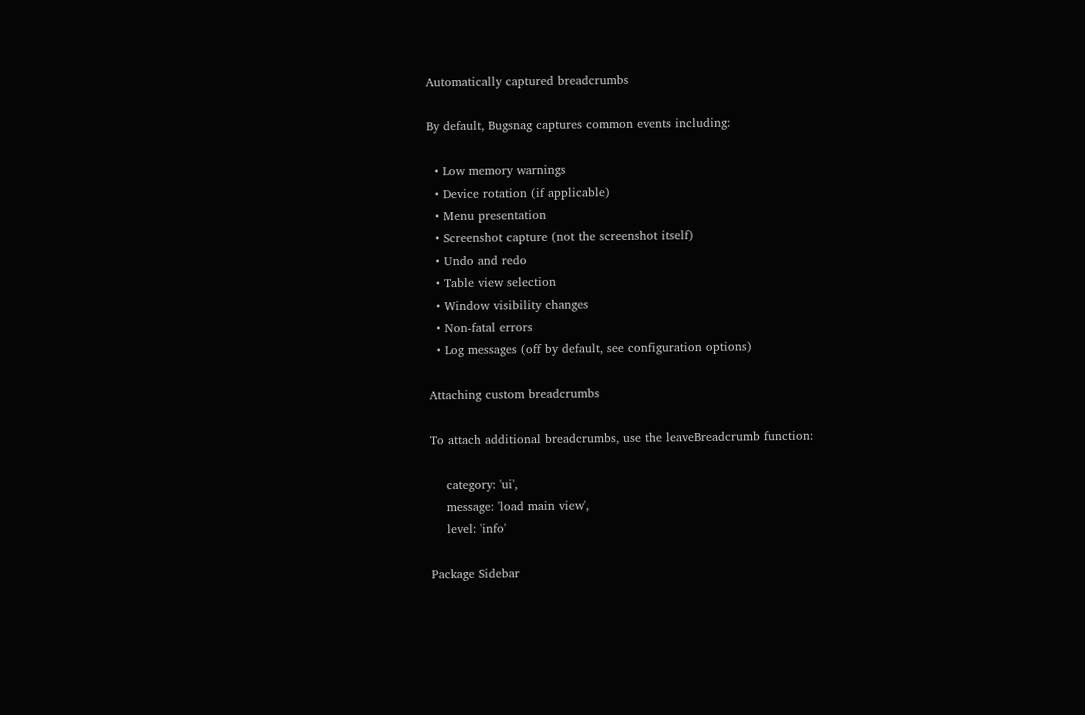Automatically captured breadcrumbs

By default, Bugsnag captures common events including:

  • Low memory warnings
  • Device rotation (if applicable)
  • Menu presentation
  • Screenshot capture (not the screenshot itself)
  • Undo and redo
  • Table view selection
  • Window visibility changes
  • Non-fatal errors
  • Log messages (off by default, see configuration options)

Attaching custom breadcrumbs

To attach additional breadcrumbs, use the leaveBreadcrumb function:

    category: 'ui',
    message: 'load main view',
    level: 'info'

Package Sidebar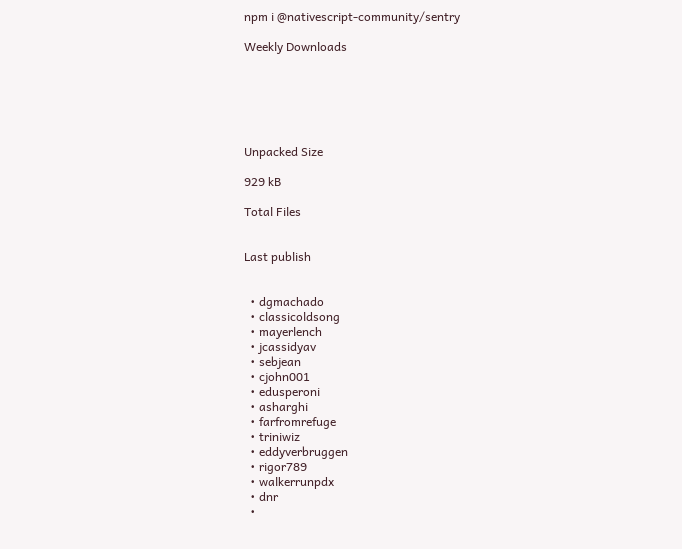npm i @nativescript-community/sentry

Weekly Downloads






Unpacked Size

929 kB

Total Files


Last publish


  • dgmachado
  • classicoldsong
  • mayerlench
  • jcassidyav
  • sebjean
  • cjohn001
  • edusperoni
  • asharghi
  • farfromrefuge
  • triniwiz
  • eddyverbruggen
  • rigor789
  • walkerrunpdx
  • dnr
  •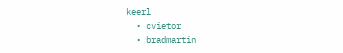keerl
  • cvietor
  • bradmartin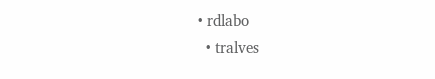• rdlabo
  • tralves